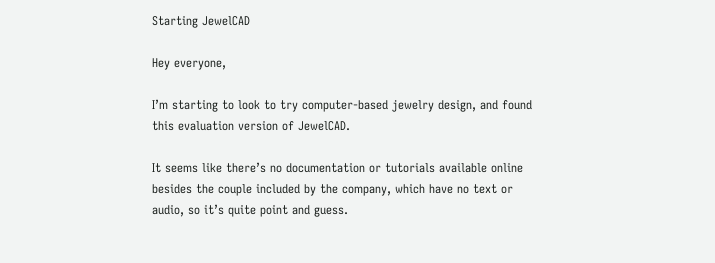Starting JewelCAD

Hey everyone,

I’m starting to look to try computer-based jewelry design, and found
this evaluation version of JewelCAD.

It seems like there’s no documentation or tutorials available online
besides the couple included by the company, which have no text or
audio, so it’s quite point and guess.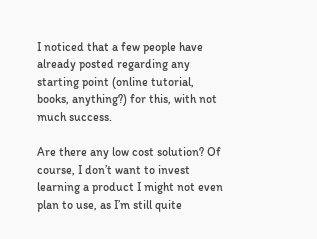I noticed that a few people have already posted regarding any
starting point (online tutorial, books, anything?) for this, with not
much success.

Are there any low cost solution? Of course, I don’t want to invest
learning a product I might not even plan to use, as I’m still quite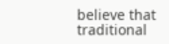believe that traditional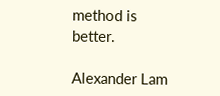method is better.

Alexander Lam